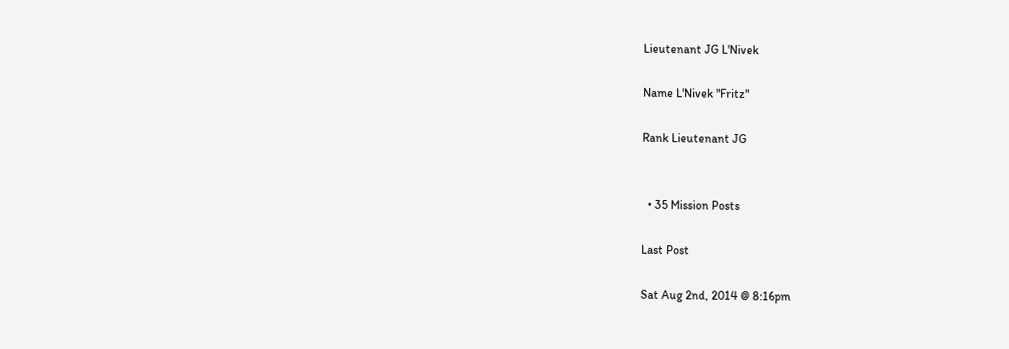Lieutenant JG L'Nivek

Name L'Nivek "Fritz"

Rank Lieutenant JG


  • 35 Mission Posts

Last Post

Sat Aug 2nd, 2014 @ 8:16pm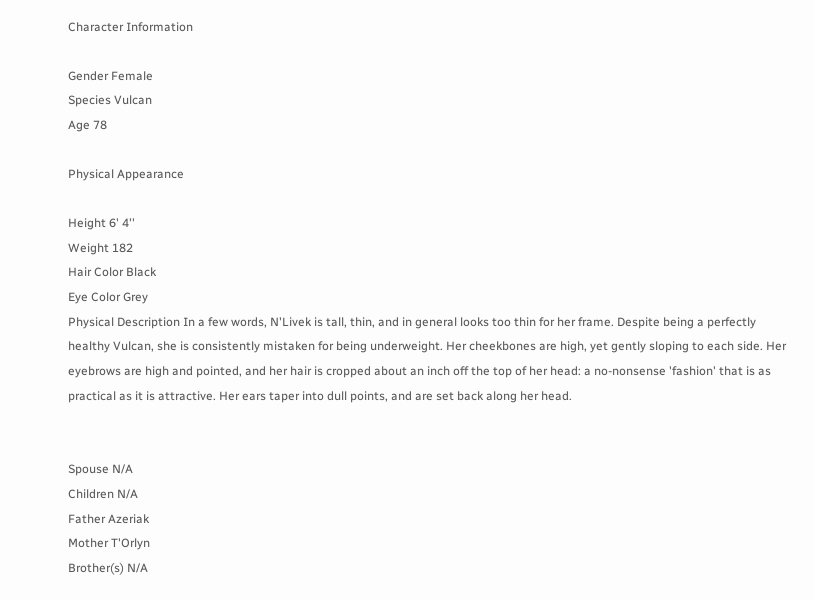Character Information

Gender Female
Species Vulcan
Age 78

Physical Appearance

Height 6' 4''
Weight 182
Hair Color Black
Eye Color Grey
Physical Description In a few words, N'Livek is tall, thin, and in general looks too thin for her frame. Despite being a perfectly healthy Vulcan, she is consistently mistaken for being underweight. Her cheekbones are high, yet gently sloping to each side. Her eyebrows are high and pointed, and her hair is cropped about an inch off the top of her head: a no-nonsense 'fashion' that is as practical as it is attractive. Her ears taper into dull points, and are set back along her head.


Spouse N/A
Children N/A
Father Azeriak
Mother T'Orlyn
Brother(s) N/A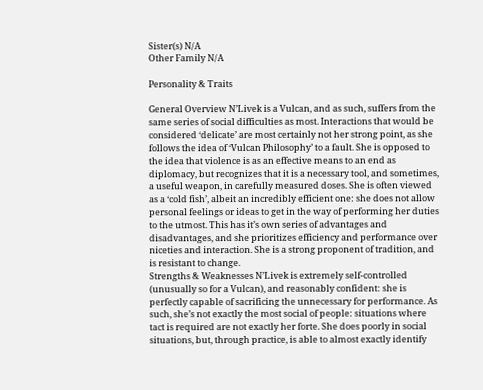Sister(s) N/A
Other Family N/A

Personality & Traits

General Overview N’Livek is a Vulcan, and as such, suffers from the same series of social difficulties as most. Interactions that would be considered ‘delicate’ are most certainly not her strong point, as she follows the idea of ‘Vulcan Philosophy’ to a fault. She is opposed to the idea that violence is as an effective means to an end as diplomacy, but recognizes that it is a necessary tool, and sometimes, a useful weapon, in carefully measured doses. She is often viewed as a ‘cold fish’, albeit an incredibly efficient one: she does not allow personal feelings or ideas to get in the way of performing her duties to the utmost. This has it’s own series of advantages and disadvantages, and she prioritizes efficiency and performance over niceties and interaction. She is a strong proponent of tradition, and is resistant to change.
Strengths & Weaknesses N’Livek is extremely self-controlled (unusually so for a Vulcan), and reasonably confident: she is perfectly capable of sacrificing the unnecessary for performance. As such, she’s not exactly the most social of people: situations where tact is required are not exactly her forte. She does poorly in social situations, but, through practice, is able to almost exactly identify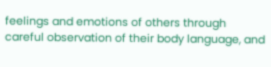feelings and emotions of others through careful observation of their body language, and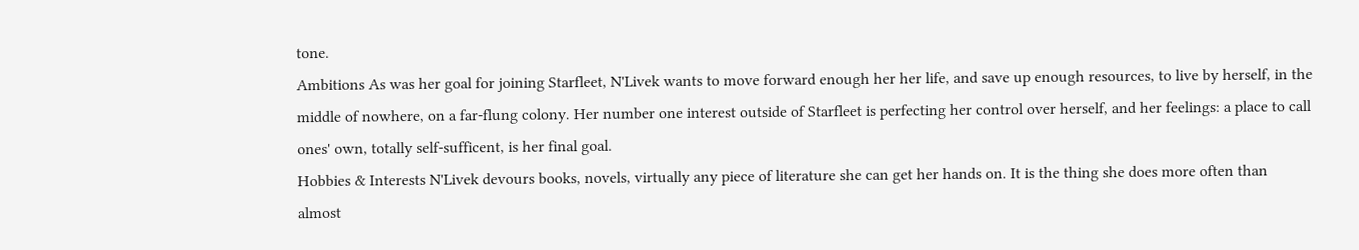tone.
Ambitions As was her goal for joining Starfleet, N'Livek wants to move forward enough her her life, and save up enough resources, to live by herself, in the middle of nowhere, on a far-flung colony. Her number one interest outside of Starfleet is perfecting her control over herself, and her feelings: a place to call ones' own, totally self-sufficent, is her final goal.
Hobbies & Interests N'Livek devours books, novels, virtually any piece of literature she can get her hands on. It is the thing she does more often than almost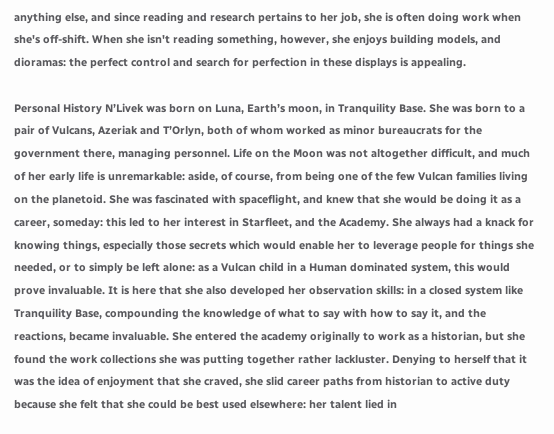anything else, and since reading and research pertains to her job, she is often doing work when she's off-shift. When she isn't reading something, however, she enjoys building models, and dioramas: the perfect control and search for perfection in these displays is appealing.

Personal History N’Livek was born on Luna, Earth’s moon, in Tranquility Base. She was born to a pair of Vulcans, Azeriak and T’Orlyn, both of whom worked as minor bureaucrats for the government there, managing personnel. Life on the Moon was not altogether difficult, and much of her early life is unremarkable: aside, of course, from being one of the few Vulcan families living on the planetoid. She was fascinated with spaceflight, and knew that she would be doing it as a career, someday: this led to her interest in Starfleet, and the Academy. She always had a knack for knowing things, especially those secrets which would enable her to leverage people for things she needed, or to simply be left alone: as a Vulcan child in a Human dominated system, this would prove invaluable. It is here that she also developed her observation skills: in a closed system like Tranquility Base, compounding the knowledge of what to say with how to say it, and the reactions, became invaluable. She entered the academy originally to work as a historian, but she found the work collections she was putting together rather lackluster. Denying to herself that it was the idea of enjoyment that she craved, she slid career paths from historian to active duty because she felt that she could be best used elsewhere: her talent lied in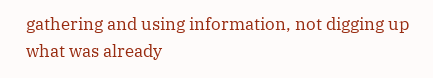gathering and using information, not digging up what was already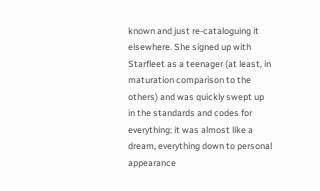known and just re-cataloguing it elsewhere. She signed up with Starfleet as a teenager (at least, in maturation comparison to the others) and was quickly swept up in the standards and codes for everything: it was almost like a dream, everything down to personal appearance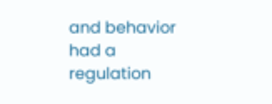and behavior had a regulation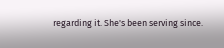regarding it. She's been serving since.